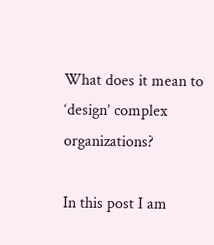What does it mean to ‘design’ complex organizations?

In this post I am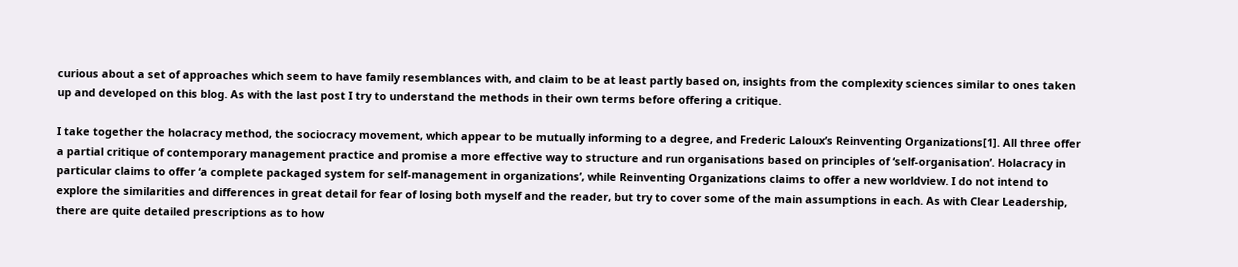curious about a set of approaches which seem to have family resemblances with, and claim to be at least partly based on, insights from the complexity sciences similar to ones taken up and developed on this blog. As with the last post I try to understand the methods in their own terms before offering a critique.

I take together the holacracy method, the sociocracy movement, which appear to be mutually informing to a degree, and Frederic Laloux’s Reinventing Organizations[1]. All three offer a partial critique of contemporary management practice and promise a more effective way to structure and run organisations based on principles of ‘self-organisation’. Holacracy in particular claims to offer ‘a complete packaged system for self-management in organizations’, while Reinventing Organizations claims to offer a new worldview. I do not intend to explore the similarities and differences in great detail for fear of losing both myself and the reader, but try to cover some of the main assumptions in each. As with Clear Leadership, there are quite detailed prescriptions as to how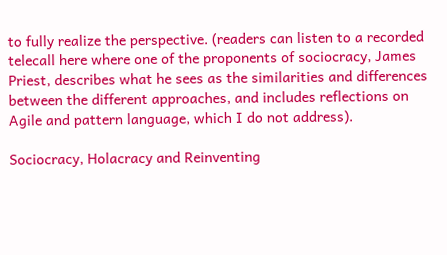to fully realize the perspective. (readers can listen to a recorded telecall here where one of the proponents of sociocracy, James Priest, describes what he sees as the similarities and differences between the different approaches, and includes reflections on Agile and pattern language, which I do not address).

Sociocracy, Holacracy and Reinventing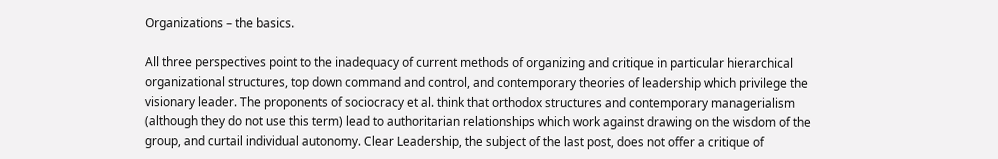Organizations – the basics.

All three perspectives point to the inadequacy of current methods of organizing and critique in particular hierarchical organizational structures, top down command and control, and contemporary theories of leadership which privilege the visionary leader. The proponents of sociocracy et al. think that orthodox structures and contemporary managerialism (although they do not use this term) lead to authoritarian relationships which work against drawing on the wisdom of the group, and curtail individual autonomy. Clear Leadership, the subject of the last post, does not offer a critique of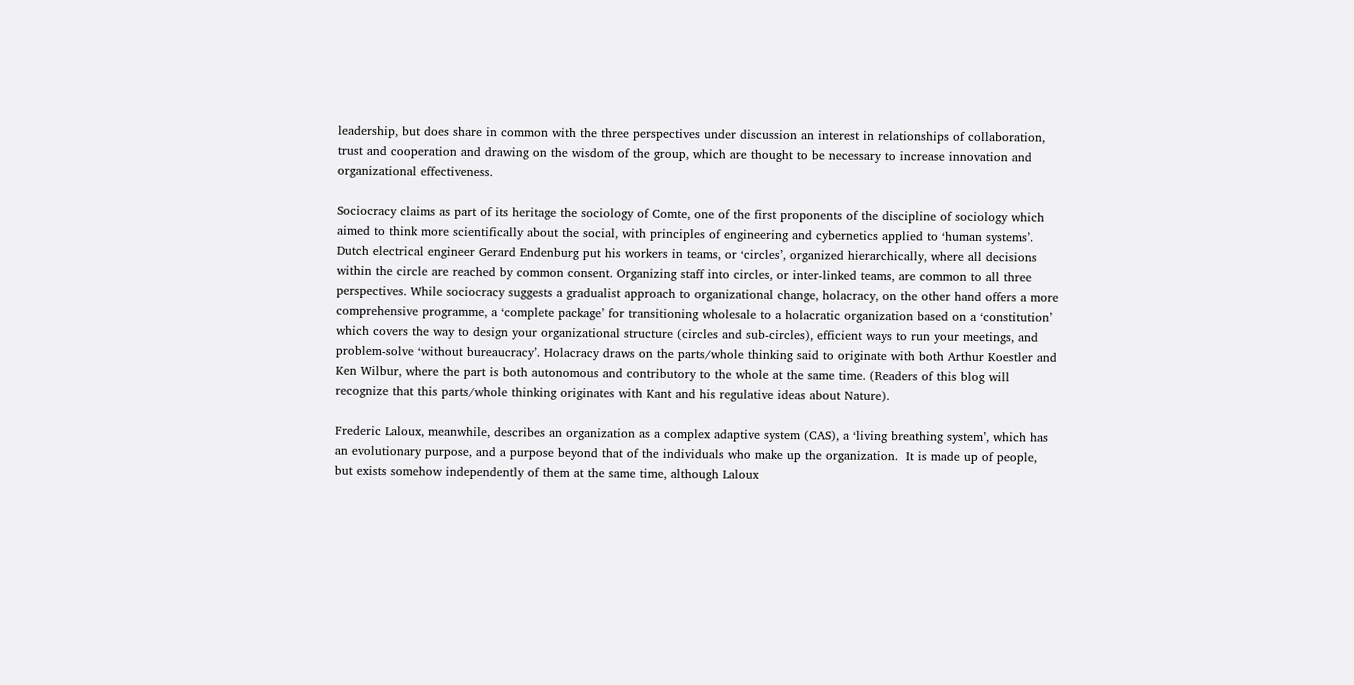leadership, but does share in common with the three perspectives under discussion an interest in relationships of collaboration, trust and cooperation and drawing on the wisdom of the group, which are thought to be necessary to increase innovation and organizational effectiveness.

Sociocracy claims as part of its heritage the sociology of Comte, one of the first proponents of the discipline of sociology which aimed to think more scientifically about the social, with principles of engineering and cybernetics applied to ‘human systems’. Dutch electrical engineer Gerard Endenburg put his workers in teams, or ‘circles’, organized hierarchically, where all decisions within the circle are reached by common consent. Organizing staff into circles, or inter-linked teams, are common to all three perspectives. While sociocracy suggests a gradualist approach to organizational change, holacracy, on the other hand offers a more comprehensive programme, a ‘complete package’ for transitioning wholesale to a holacratic organization based on a ‘constitution’ which covers the way to design your organizational structure (circles and sub-circles), efficient ways to run your meetings, and problem-solve ‘without bureaucracy’. Holacracy draws on the parts/whole thinking said to originate with both Arthur Koestler and Ken Wilbur, where the part is both autonomous and contributory to the whole at the same time. (Readers of this blog will recognize that this parts/whole thinking originates with Kant and his regulative ideas about Nature).

Frederic Laloux, meanwhile, describes an organization as a complex adaptive system (CAS), a ‘living breathing system’, which has an evolutionary purpose, and a purpose beyond that of the individuals who make up the organization.  It is made up of people, but exists somehow independently of them at the same time, although Laloux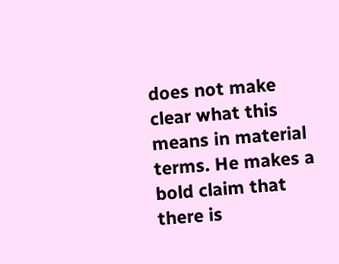does not make clear what this means in material terms. He makes a bold claim that there is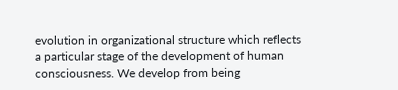evolution in organizational structure which reflects a particular stage of the development of human consciousness. We develop from being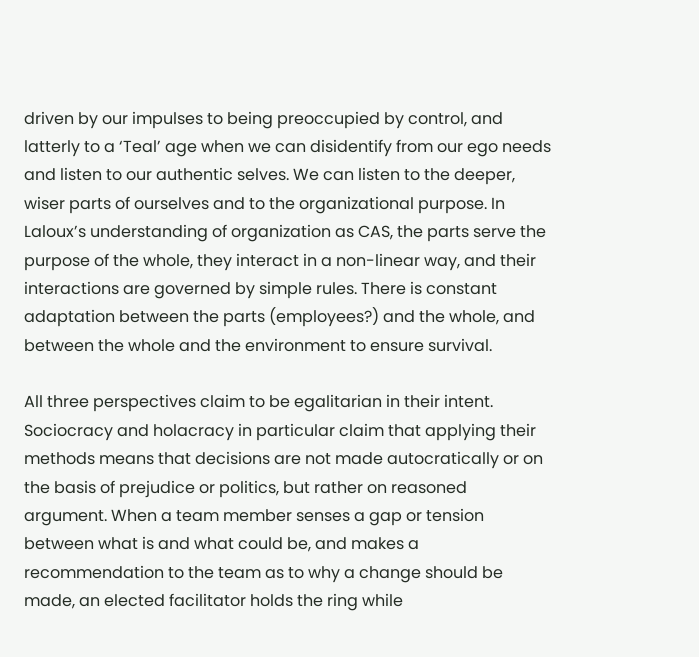driven by our impulses to being preoccupied by control, and latterly to a ‘Teal’ age when we can disidentify from our ego needs and listen to our authentic selves. We can listen to the deeper, wiser parts of ourselves and to the organizational purpose. In Laloux’s understanding of organization as CAS, the parts serve the purpose of the whole, they interact in a non-linear way, and their interactions are governed by simple rules. There is constant adaptation between the parts (employees?) and the whole, and between the whole and the environment to ensure survival.

All three perspectives claim to be egalitarian in their intent. Sociocracy and holacracy in particular claim that applying their methods means that decisions are not made autocratically or on the basis of prejudice or politics, but rather on reasoned argument. When a team member senses a gap or tension between what is and what could be, and makes a recommendation to the team as to why a change should be made, an elected facilitator holds the ring while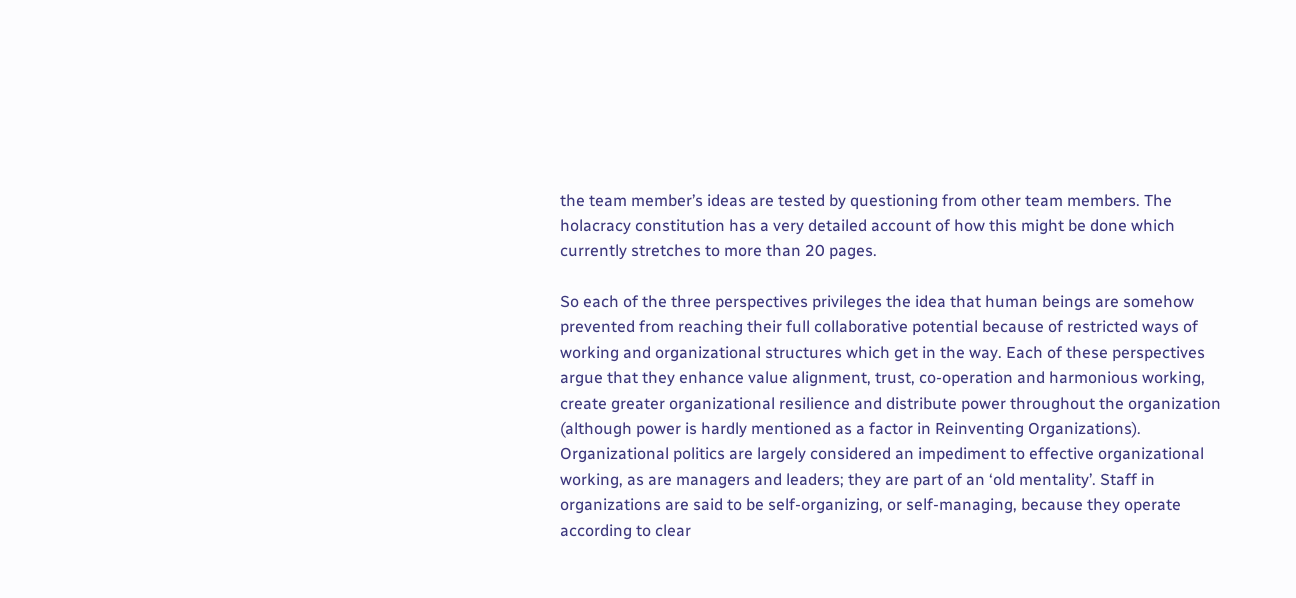the team member’s ideas are tested by questioning from other team members. The holacracy constitution has a very detailed account of how this might be done which currently stretches to more than 20 pages.

So each of the three perspectives privileges the idea that human beings are somehow prevented from reaching their full collaborative potential because of restricted ways of working and organizational structures which get in the way. Each of these perspectives argue that they enhance value alignment, trust, co-operation and harmonious working, create greater organizational resilience and distribute power throughout the organization (although power is hardly mentioned as a factor in Reinventing Organizations). Organizational politics are largely considered an impediment to effective organizational working, as are managers and leaders; they are part of an ‘old mentality’. Staff in organizations are said to be self-organizing, or self-managing, because they operate according to clear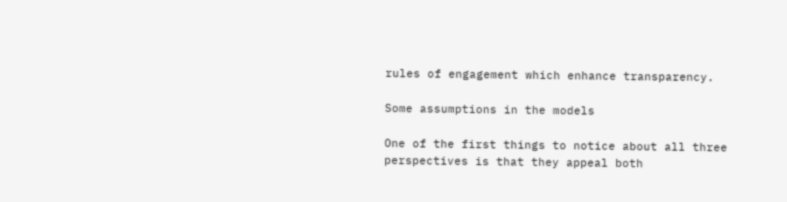rules of engagement which enhance transparency.

Some assumptions in the models

One of the first things to notice about all three perspectives is that they appeal both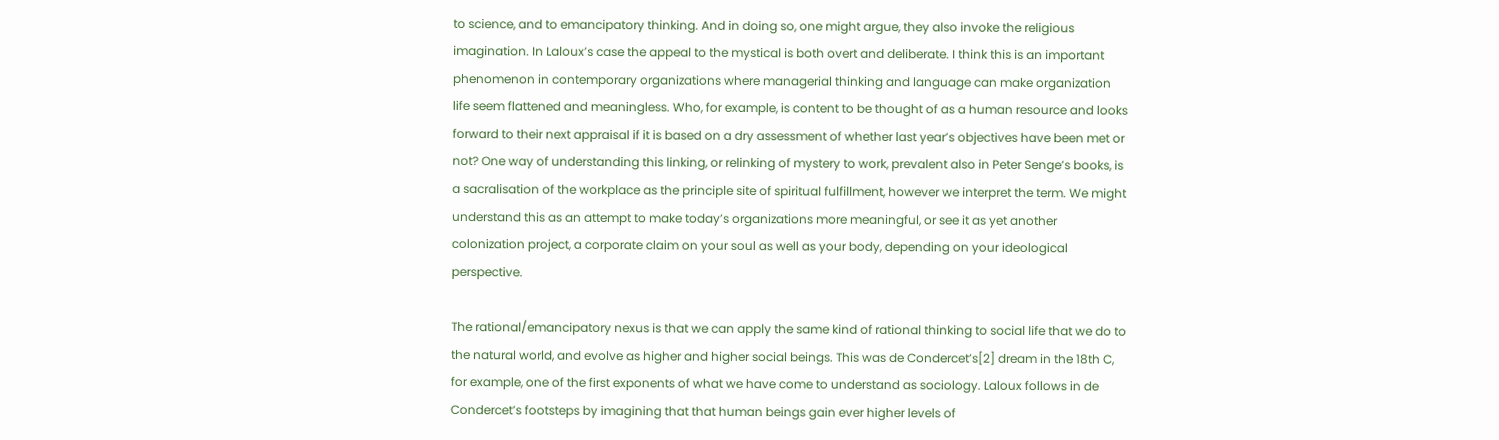to science, and to emancipatory thinking. And in doing so, one might argue, they also invoke the religious imagination. In Laloux’s case the appeal to the mystical is both overt and deliberate. I think this is an important phenomenon in contemporary organizations where managerial thinking and language can make organization life seem flattened and meaningless. Who, for example, is content to be thought of as a human resource and looks forward to their next appraisal if it is based on a dry assessment of whether last year’s objectives have been met or not? One way of understanding this linking, or relinking of mystery to work, prevalent also in Peter Senge’s books, is a sacralisation of the workplace as the principle site of spiritual fulfillment, however we interpret the term. We might understand this as an attempt to make today’s organizations more meaningful, or see it as yet another colonization project, a corporate claim on your soul as well as your body, depending on your ideological perspective.

The rational/emancipatory nexus is that we can apply the same kind of rational thinking to social life that we do to the natural world, and evolve as higher and higher social beings. This was de Condercet’s[2] dream in the 18th C, for example, one of the first exponents of what we have come to understand as sociology. Laloux follows in de Condercet’s footsteps by imagining that that human beings gain ever higher levels of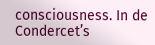consciousness. In de Condercet’s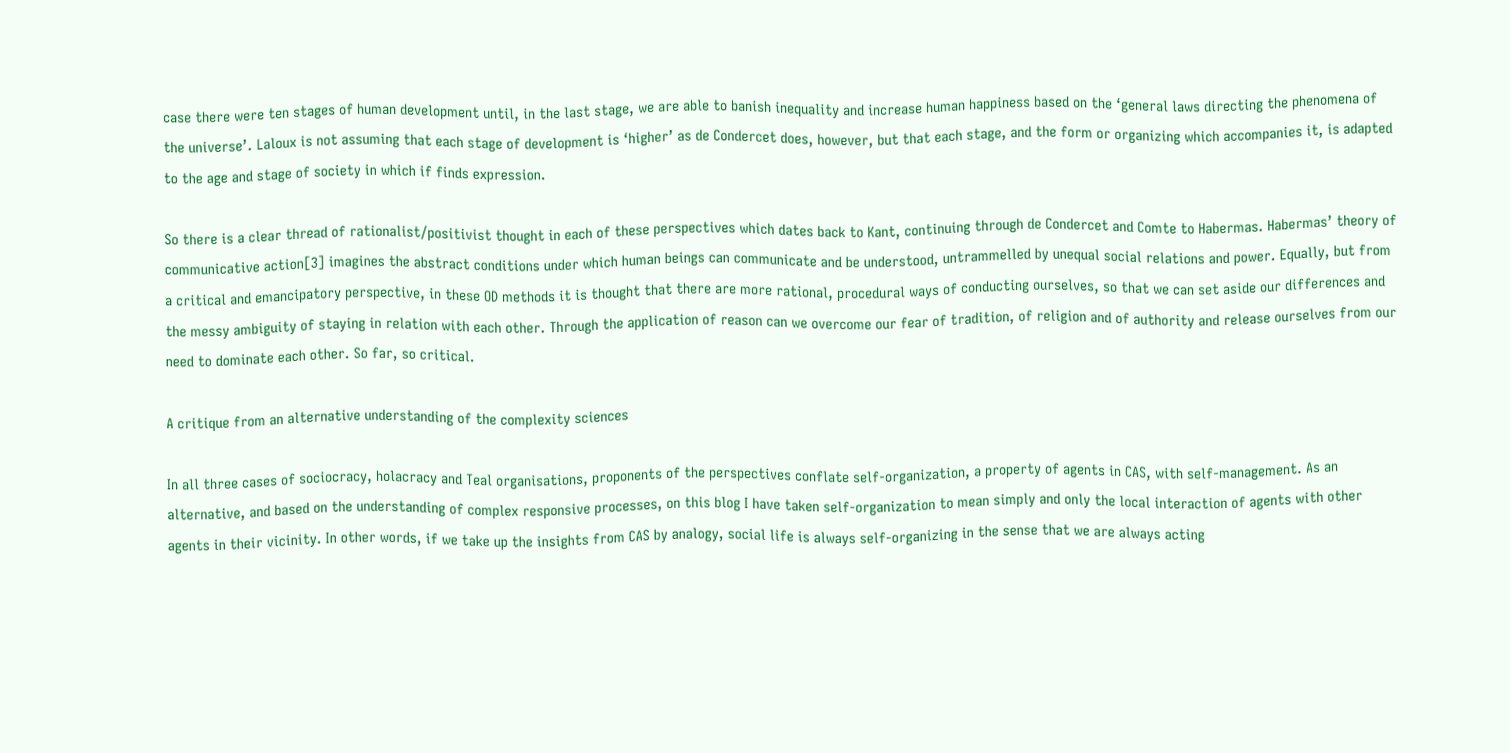case there were ten stages of human development until, in the last stage, we are able to banish inequality and increase human happiness based on the ‘general laws directing the phenomena of the universe’. Laloux is not assuming that each stage of development is ‘higher’ as de Condercet does, however, but that each stage, and the form or organizing which accompanies it, is adapted to the age and stage of society in which if finds expression.

So there is a clear thread of rationalist/positivist thought in each of these perspectives which dates back to Kant, continuing through de Condercet and Comte to Habermas. Habermas’ theory of communicative action[3] imagines the abstract conditions under which human beings can communicate and be understood, untrammelled by unequal social relations and power. Equally, but from a critical and emancipatory perspective, in these OD methods it is thought that there are more rational, procedural ways of conducting ourselves, so that we can set aside our differences and the messy ambiguity of staying in relation with each other. Through the application of reason can we overcome our fear of tradition, of religion and of authority and release ourselves from our need to dominate each other. So far, so critical.

A critique from an alternative understanding of the complexity sciences

In all three cases of sociocracy, holacracy and Teal organisations, proponents of the perspectives conflate self-organization, a property of agents in CAS, with self-management. As an alternative, and based on the understanding of complex responsive processes, on this blog I have taken self-organization to mean simply and only the local interaction of agents with other agents in their vicinity. In other words, if we take up the insights from CAS by analogy, social life is always self-organizing in the sense that we are always acting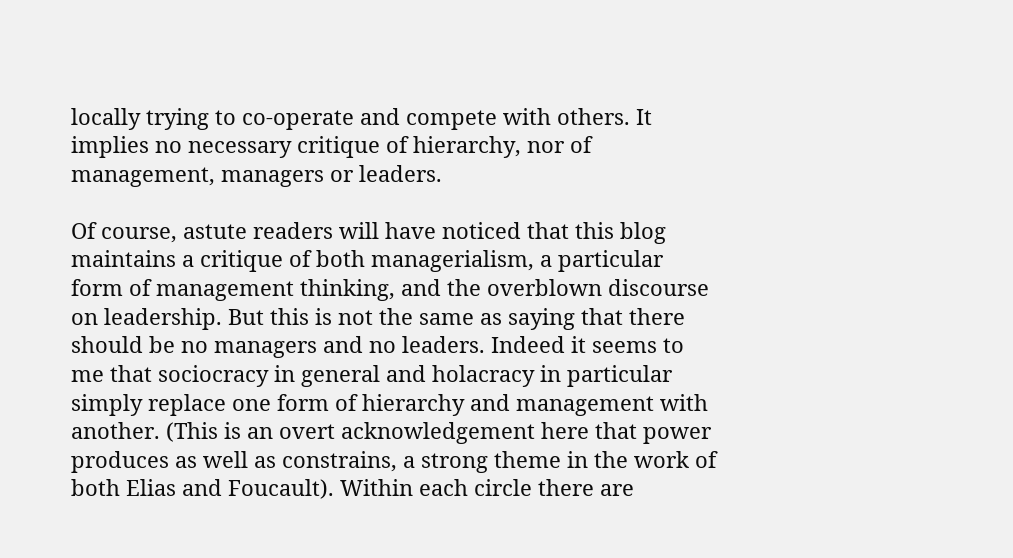locally trying to co-operate and compete with others. It implies no necessary critique of hierarchy, nor of management, managers or leaders.

Of course, astute readers will have noticed that this blog maintains a critique of both managerialism, a particular form of management thinking, and the overblown discourse on leadership. But this is not the same as saying that there should be no managers and no leaders. Indeed it seems to me that sociocracy in general and holacracy in particular simply replace one form of hierarchy and management with another. (This is an overt acknowledgement here that power produces as well as constrains, a strong theme in the work of both Elias and Foucault). Within each circle there are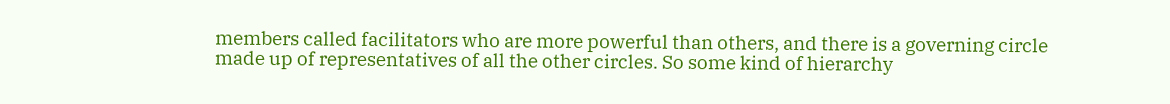members called facilitators who are more powerful than others, and there is a governing circle made up of representatives of all the other circles. So some kind of hierarchy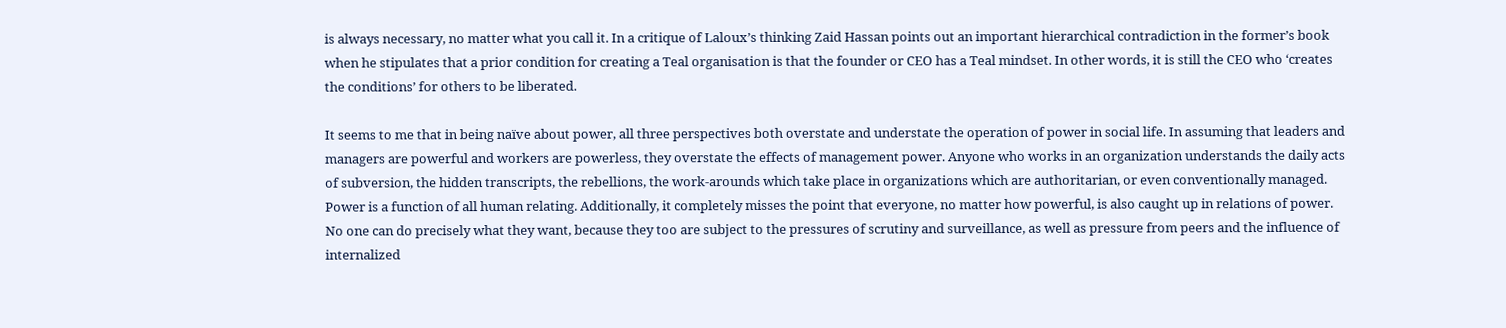is always necessary, no matter what you call it. In a critique of Laloux’s thinking Zaid Hassan points out an important hierarchical contradiction in the former’s book when he stipulates that a prior condition for creating a Teal organisation is that the founder or CEO has a Teal mindset. In other words, it is still the CEO who ‘creates the conditions’ for others to be liberated.

It seems to me that in being naïve about power, all three perspectives both overstate and understate the operation of power in social life. In assuming that leaders and managers are powerful and workers are powerless, they overstate the effects of management power. Anyone who works in an organization understands the daily acts of subversion, the hidden transcripts, the rebellions, the work-arounds which take place in organizations which are authoritarian, or even conventionally managed. Power is a function of all human relating. Additionally, it completely misses the point that everyone, no matter how powerful, is also caught up in relations of power. No one can do precisely what they want, because they too are subject to the pressures of scrutiny and surveillance, as well as pressure from peers and the influence of internalized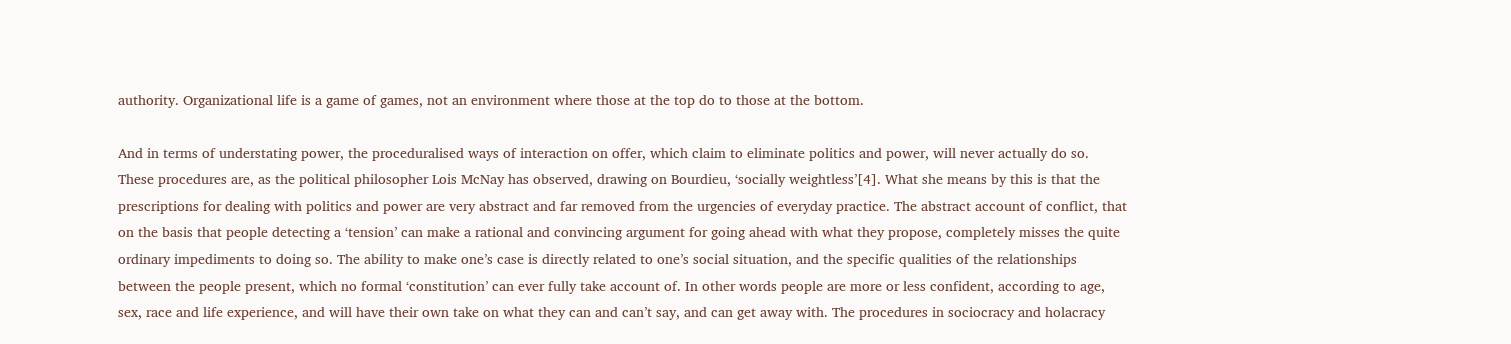authority. Organizational life is a game of games, not an environment where those at the top do to those at the bottom.

And in terms of understating power, the proceduralised ways of interaction on offer, which claim to eliminate politics and power, will never actually do so. These procedures are, as the political philosopher Lois McNay has observed, drawing on Bourdieu, ‘socially weightless’[4]. What she means by this is that the prescriptions for dealing with politics and power are very abstract and far removed from the urgencies of everyday practice. The abstract account of conflict, that on the basis that people detecting a ‘tension’ can make a rational and convincing argument for going ahead with what they propose, completely misses the quite ordinary impediments to doing so. The ability to make one’s case is directly related to one’s social situation, and the specific qualities of the relationships between the people present, which no formal ‘constitution’ can ever fully take account of. In other words people are more or less confident, according to age, sex, race and life experience, and will have their own take on what they can and can’t say, and can get away with. The procedures in sociocracy and holacracy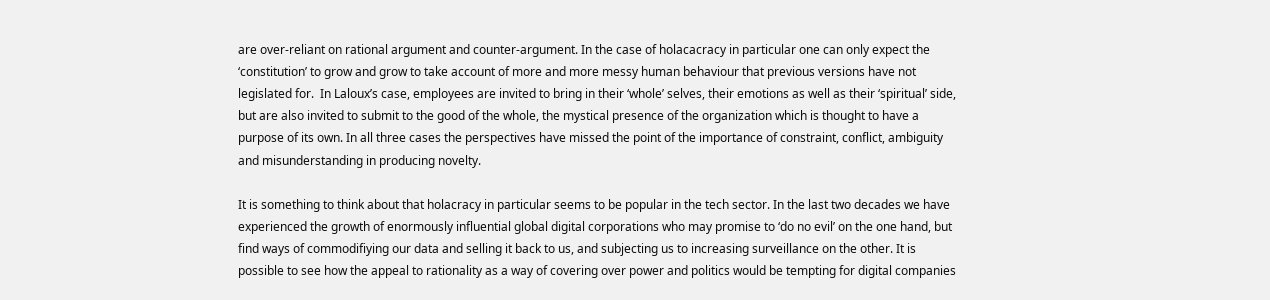are over-reliant on rational argument and counter-argument. In the case of holacacracy in particular one can only expect the ‘constitution’ to grow and grow to take account of more and more messy human behaviour that previous versions have not legislated for.  In Laloux’s case, employees are invited to bring in their ‘whole’ selves, their emotions as well as their ‘spiritual’ side, but are also invited to submit to the good of the whole, the mystical presence of the organization which is thought to have a purpose of its own. In all three cases the perspectives have missed the point of the importance of constraint, conflict, ambiguity and misunderstanding in producing novelty.

It is something to think about that holacracy in particular seems to be popular in the tech sector. In the last two decades we have experienced the growth of enormously influential global digital corporations who may promise to ‘do no evil’ on the one hand, but find ways of commodifiying our data and selling it back to us, and subjecting us to increasing surveillance on the other. It is possible to see how the appeal to rationality as a way of covering over power and politics would be tempting for digital companies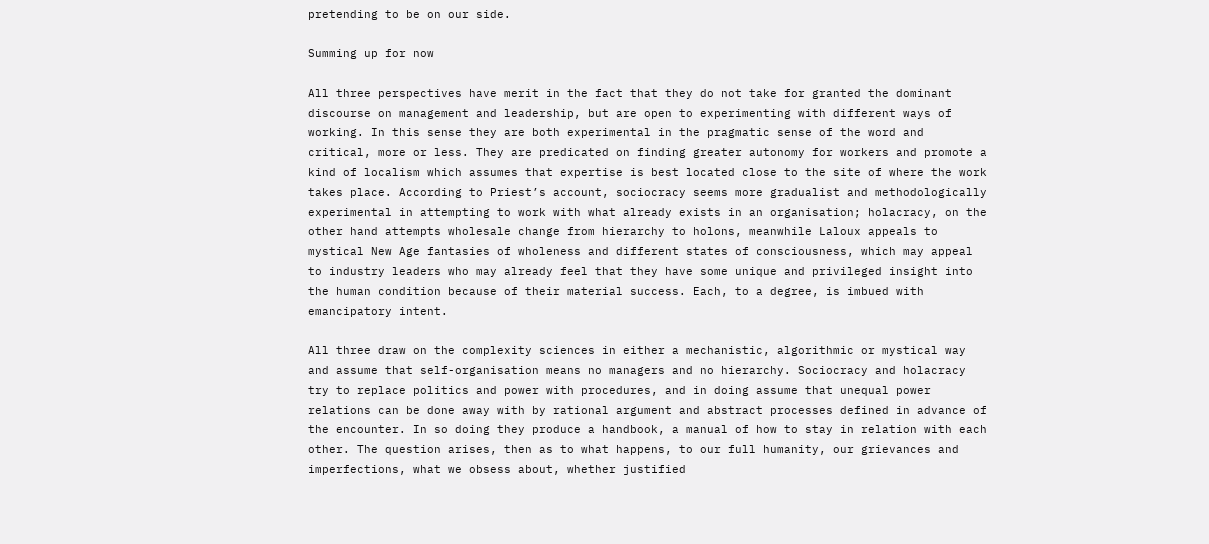pretending to be on our side.

Summing up for now

All three perspectives have merit in the fact that they do not take for granted the dominant discourse on management and leadership, but are open to experimenting with different ways of working. In this sense they are both experimental in the pragmatic sense of the word and critical, more or less. They are predicated on finding greater autonomy for workers and promote a kind of localism which assumes that expertise is best located close to the site of where the work takes place. According to Priest’s account, sociocracy seems more gradualist and methodologically experimental in attempting to work with what already exists in an organisation; holacracy, on the other hand attempts wholesale change from hierarchy to holons, meanwhile Laloux appeals to mystical New Age fantasies of wholeness and different states of consciousness, which may appeal to industry leaders who may already feel that they have some unique and privileged insight into the human condition because of their material success. Each, to a degree, is imbued with emancipatory intent.

All three draw on the complexity sciences in either a mechanistic, algorithmic or mystical way and assume that self-organisation means no managers and no hierarchy. Sociocracy and holacracy try to replace politics and power with procedures, and in doing assume that unequal power relations can be done away with by rational argument and abstract processes defined in advance of the encounter. In so doing they produce a handbook, a manual of how to stay in relation with each other. The question arises, then as to what happens, to our full humanity, our grievances and imperfections, what we obsess about, whether justified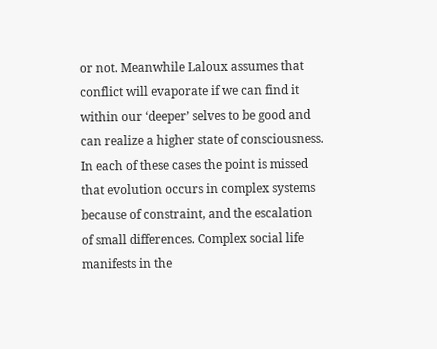or not. Meanwhile Laloux assumes that conflict will evaporate if we can find it within our ‘deeper’ selves to be good and can realize a higher state of consciousness. In each of these cases the point is missed that evolution occurs in complex systems because of constraint, and the escalation of small differences. Complex social life manifests in the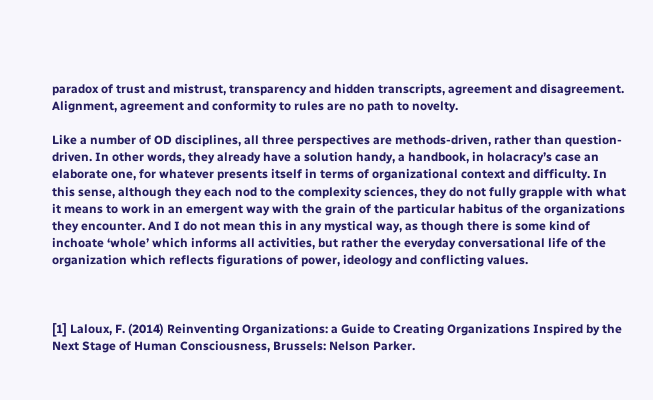paradox of trust and mistrust, transparency and hidden transcripts, agreement and disagreement. Alignment, agreement and conformity to rules are no path to novelty.

Like a number of OD disciplines, all three perspectives are methods-driven, rather than question-driven. In other words, they already have a solution handy, a handbook, in holacracy’s case an elaborate one, for whatever presents itself in terms of organizational context and difficulty. In this sense, although they each nod to the complexity sciences, they do not fully grapple with what it means to work in an emergent way with the grain of the particular habitus of the organizations they encounter. And I do not mean this in any mystical way, as though there is some kind of inchoate ‘whole’ which informs all activities, but rather the everyday conversational life of the organization which reflects figurations of power, ideology and conflicting values.



[1] Laloux, F. (2014) Reinventing Organizations: a Guide to Creating Organizations Inspired by the Next Stage of Human Consciousness, Brussels: Nelson Parker.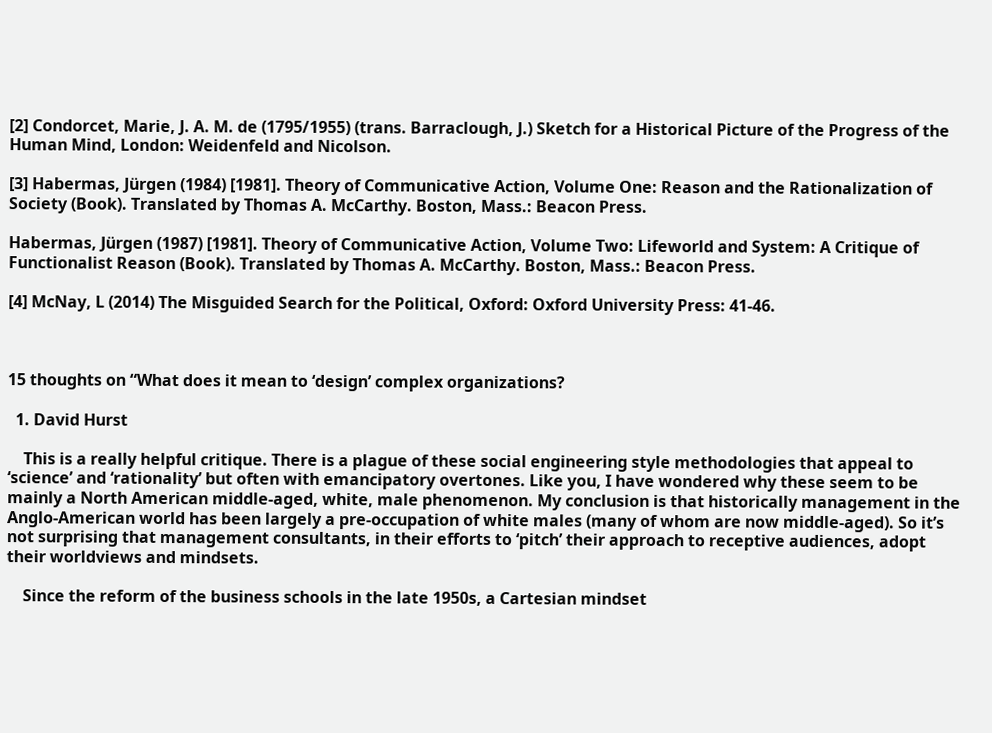[2] Condorcet, Marie, J. A. M. de (1795/1955) (trans. Barraclough, J.) Sketch for a Historical Picture of the Progress of the Human Mind, London: Weidenfeld and Nicolson.

[3] Habermas, Jürgen (1984) [1981]. Theory of Communicative Action, Volume One: Reason and the Rationalization of Society (Book). Translated by Thomas A. McCarthy. Boston, Mass.: Beacon Press.

Habermas, Jürgen (1987) [1981]. Theory of Communicative Action, Volume Two: Lifeworld and System: A Critique of Functionalist Reason (Book). Translated by Thomas A. McCarthy. Boston, Mass.: Beacon Press.

[4] McNay, L (2014) The Misguided Search for the Political, Oxford: Oxford University Press: 41-46.



15 thoughts on “What does it mean to ‘design’ complex organizations?

  1. David Hurst

    This is a really helpful critique. There is a plague of these social engineering style methodologies that appeal to ‘science’ and ‘rationality’ but often with emancipatory overtones. Like you, I have wondered why these seem to be mainly a North American middle-aged, white, male phenomenon. My conclusion is that historically management in the Anglo-American world has been largely a pre-occupation of white males (many of whom are now middle-aged). So it’s not surprising that management consultants, in their efforts to ‘pitch’ their approach to receptive audiences, adopt their worldviews and mindsets.

    Since the reform of the business schools in the late 1950s, a Cartesian mindset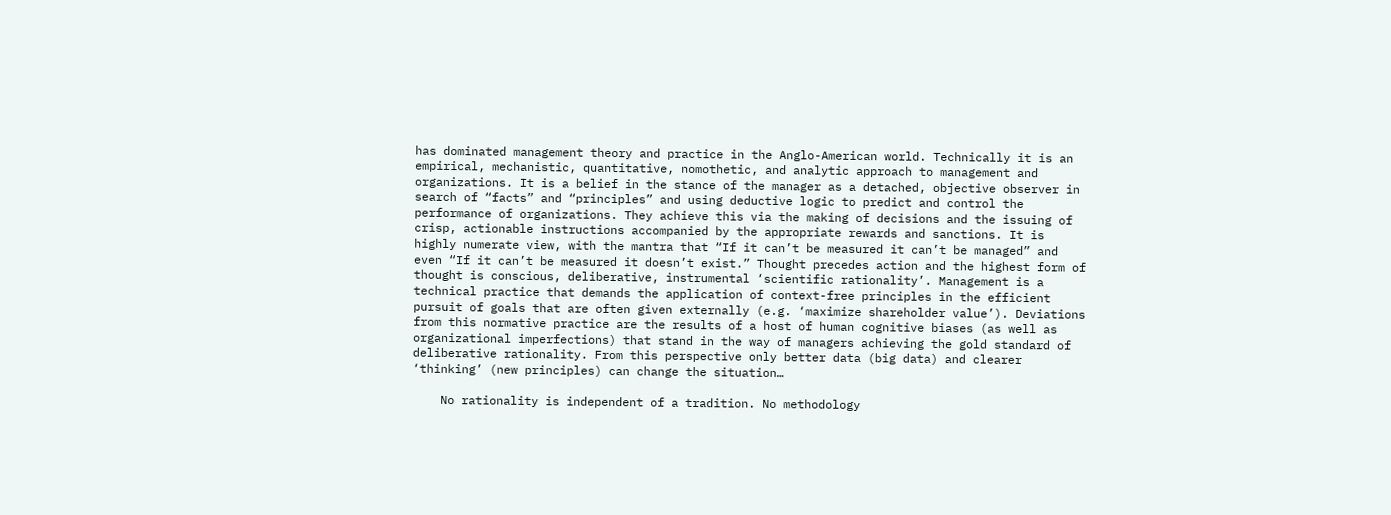has dominated management theory and practice in the Anglo-American world. Technically it is an empirical, mechanistic, quantitative, nomothetic, and analytic approach to management and organizations. It is a belief in the stance of the manager as a detached, objective observer in search of “facts” and “principles” and using deductive logic to predict and control the performance of organizations. They achieve this via the making of decisions and the issuing of crisp, actionable instructions accompanied by the appropriate rewards and sanctions. It is highly numerate view, with the mantra that “If it can’t be measured it can’t be managed” and even “If it can’t be measured it doesn’t exist.” Thought precedes action and the highest form of thought is conscious, deliberative, instrumental ‘scientific rationality’. Management is a technical practice that demands the application of context-free principles in the efficient pursuit of goals that are often given externally (e.g. ‘maximize shareholder value’). Deviations from this normative practice are the results of a host of human cognitive biases (as well as organizational imperfections) that stand in the way of managers achieving the gold standard of deliberative rationality. From this perspective only better data (big data) and clearer ‘thinking’ (new principles) can change the situation…

    No rationality is independent of a tradition. No methodology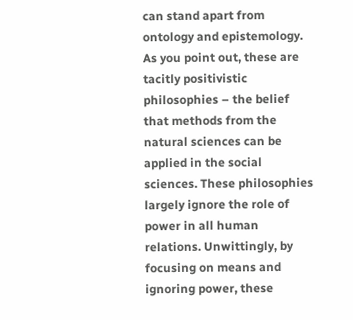can stand apart from ontology and epistemology. As you point out, these are tacitly positivistic philosophies – the belief that methods from the natural sciences can be applied in the social sciences. These philosophies largely ignore the role of power in all human relations. Unwittingly, by focusing on means and ignoring power, these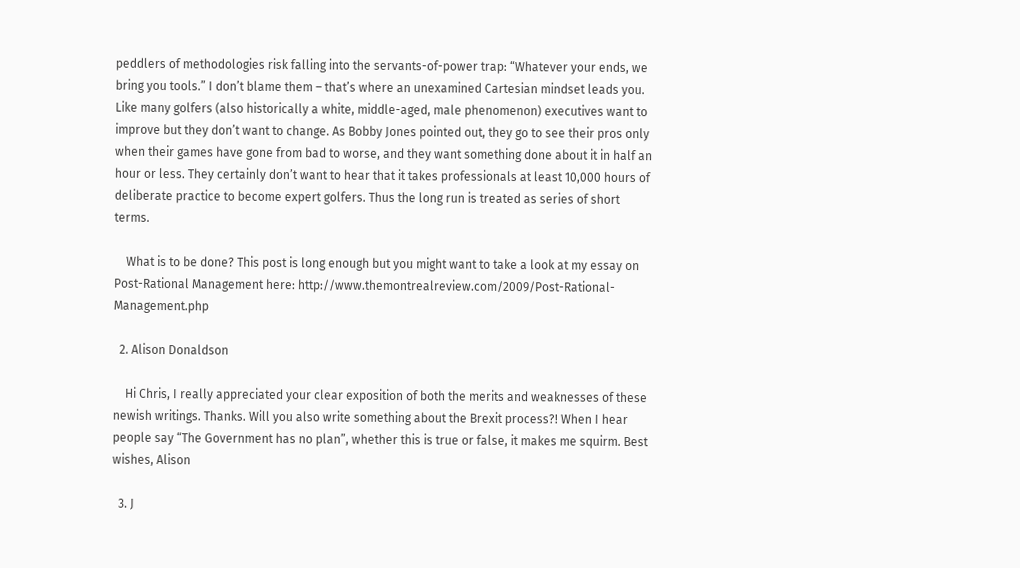peddlers of methodologies risk falling into the servants-of-power trap: “Whatever your ends, we bring you tools.” I don’t blame them – that’s where an unexamined Cartesian mindset leads you. Like many golfers (also historically a white, middle-aged, male phenomenon) executives want to improve but they don’t want to change. As Bobby Jones pointed out, they go to see their pros only when their games have gone from bad to worse, and they want something done about it in half an hour or less. They certainly don’t want to hear that it takes professionals at least 10,000 hours of deliberate practice to become expert golfers. Thus the long run is treated as series of short terms.

    What is to be done? This post is long enough but you might want to take a look at my essay on Post-Rational Management here: http://www.themontrealreview.com/2009/Post-Rational-Management.php

  2. Alison Donaldson

    Hi Chris, I really appreciated your clear exposition of both the merits and weaknesses of these newish writings. Thanks. Will you also write something about the Brexit process?! When I hear people say “The Government has no plan”, whether this is true or false, it makes me squirm. Best wishes, Alison

  3. J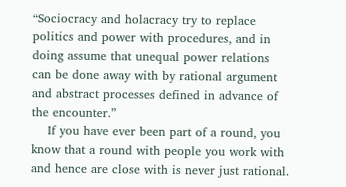“Sociocracy and holacracy try to replace politics and power with procedures, and in doing assume that unequal power relations can be done away with by rational argument and abstract processes defined in advance of the encounter.”
    If you have ever been part of a round, you know that a round with people you work with and hence are close with is never just rational.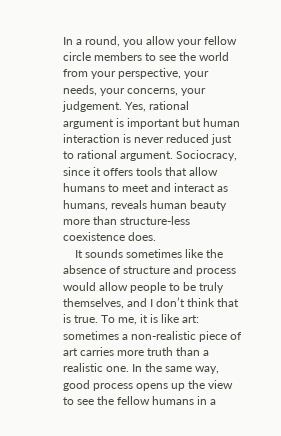In a round, you allow your fellow circle members to see the world from your perspective, your needs, your concerns, your judgement. Yes, rational argument is important but human interaction is never reduced just to rational argument. Sociocracy, since it offers tools that allow humans to meet and interact as humans, reveals human beauty more than structure-less coexistence does.
    It sounds sometimes like the absence of structure and process would allow people to be truly themselves, and I don’t think that is true. To me, it is like art: sometimes a non-realistic piece of art carries more truth than a realistic one. In the same way, good process opens up the view to see the fellow humans in a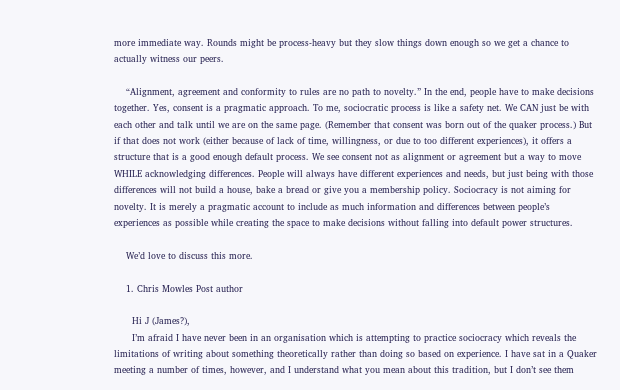more immediate way. Rounds might be process-heavy but they slow things down enough so we get a chance to actually witness our peers.

    “Alignment, agreement and conformity to rules are no path to novelty.” In the end, people have to make decisions together. Yes, consent is a pragmatic approach. To me, sociocratic process is like a safety net. We CAN just be with each other and talk until we are on the same page. (Remember that consent was born out of the quaker process.) But if that does not work (either because of lack of time, willingness, or due to too different experiences), it offers a structure that is a good enough default process. We see consent not as alignment or agreement but a way to move WHILE acknowledging differences. People will always have different experiences and needs, but just being with those differences will not build a house, bake a bread or give you a membership policy. Sociocracy is not aiming for novelty. It is merely a pragmatic account to include as much information and differences between people’s experiences as possible while creating the space to make decisions without falling into default power structures.

    We’d love to discuss this more.

    1. Chris Mowles Post author

      Hi J (James?),
      I’m afraid I have never been in an organisation which is attempting to practice sociocracy which reveals the limitations of writing about something theoretically rather than doing so based on experience. I have sat in a Quaker meeting a number of times, however, and I understand what you mean about this tradition, but I don’t see them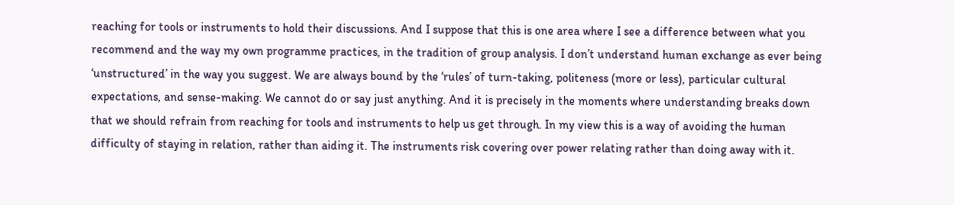reaching for tools or instruments to hold their discussions. And I suppose that this is one area where I see a difference between what you recommend and the way my own programme practices, in the tradition of group analysis. I don’t understand human exchange as ever being ‘unstructured’ in the way you suggest. We are always bound by the ‘rules’ of turn-taking, politeness (more or less), particular cultural expectations, and sense-making. We cannot do or say just anything. And it is precisely in the moments where understanding breaks down that we should refrain from reaching for tools and instruments to help us get through. In my view this is a way of avoiding the human difficulty of staying in relation, rather than aiding it. The instruments risk covering over power relating rather than doing away with it.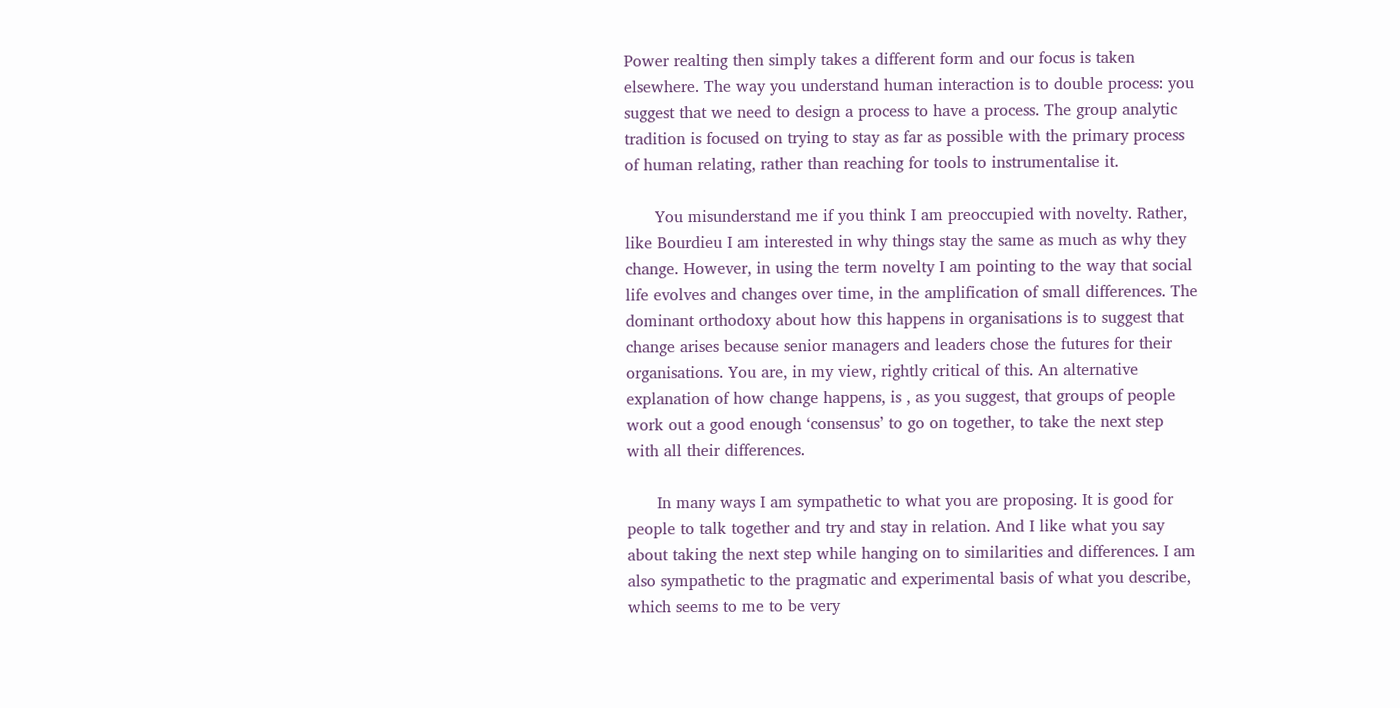Power realting then simply takes a different form and our focus is taken elsewhere. The way you understand human interaction is to double process: you suggest that we need to design a process to have a process. The group analytic tradition is focused on trying to stay as far as possible with the primary process of human relating, rather than reaching for tools to instrumentalise it.

      You misunderstand me if you think I am preoccupied with novelty. Rather, like Bourdieu I am interested in why things stay the same as much as why they change. However, in using the term novelty I am pointing to the way that social life evolves and changes over time, in the amplification of small differences. The dominant orthodoxy about how this happens in organisations is to suggest that change arises because senior managers and leaders chose the futures for their organisations. You are, in my view, rightly critical of this. An alternative explanation of how change happens, is , as you suggest, that groups of people work out a good enough ‘consensus’ to go on together, to take the next step with all their differences.

      In many ways I am sympathetic to what you are proposing. It is good for people to talk together and try and stay in relation. And I like what you say about taking the next step while hanging on to similarities and differences. I am also sympathetic to the pragmatic and experimental basis of what you describe, which seems to me to be very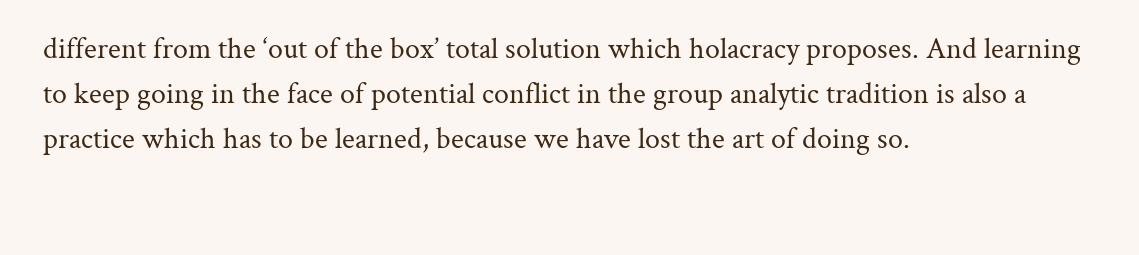different from the ‘out of the box’ total solution which holacracy proposes. And learning to keep going in the face of potential conflict in the group analytic tradition is also a practice which has to be learned, because we have lost the art of doing so.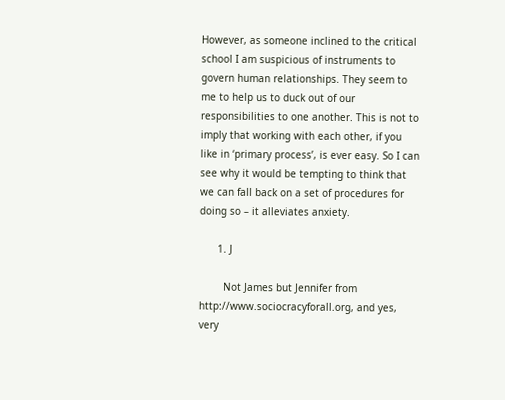However, as someone inclined to the critical school I am suspicious of instruments to govern human relationships. They seem to me to help us to duck out of our responsibilities to one another. This is not to imply that working with each other, if you like in ‘primary process’, is ever easy. So I can see why it would be tempting to think that we can fall back on a set of procedures for doing so – it alleviates anxiety.

      1. J

        Not James but Jennifer from http://www.sociocracyforall.org, and yes, very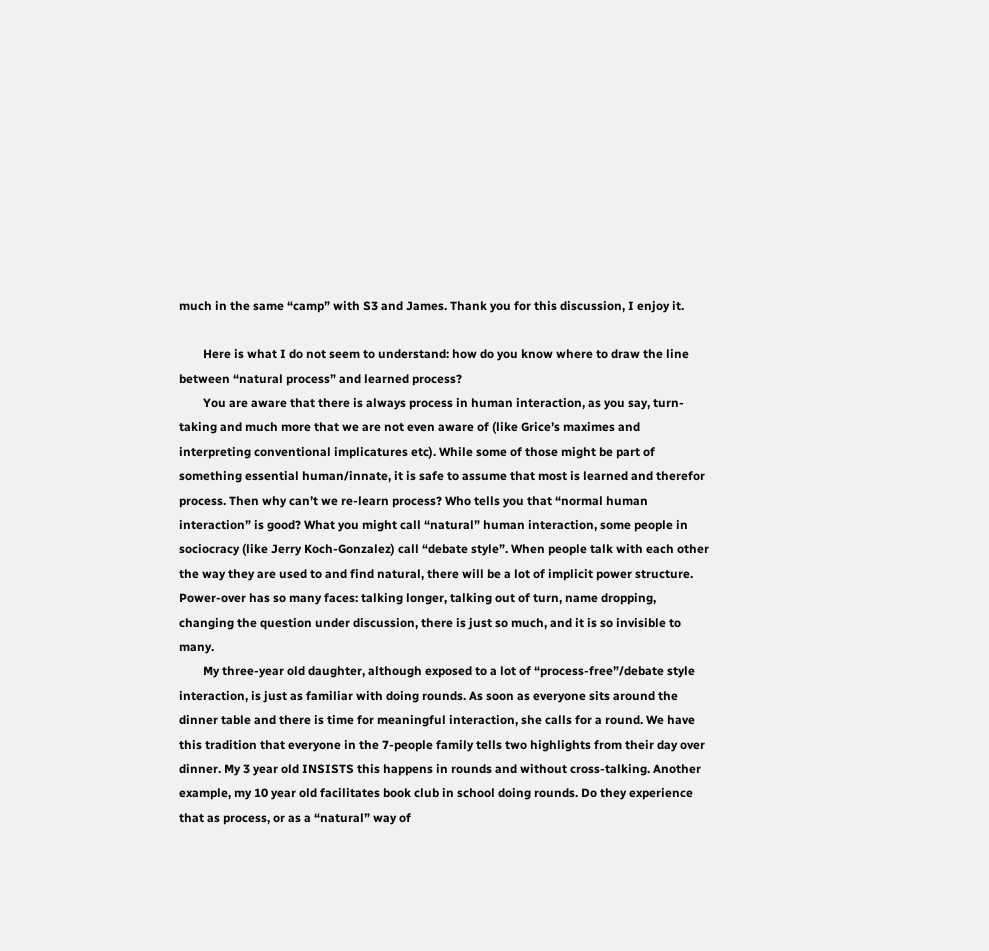much in the same “camp” with S3 and James. Thank you for this discussion, I enjoy it.

        Here is what I do not seem to understand: how do you know where to draw the line between “natural process” and learned process?
        You are aware that there is always process in human interaction, as you say, turn-taking and much more that we are not even aware of (like Grice’s maximes and interpreting conventional implicatures etc). While some of those might be part of something essential human/innate, it is safe to assume that most is learned and therefor process. Then why can’t we re-learn process? Who tells you that “normal human interaction” is good? What you might call “natural” human interaction, some people in sociocracy (like Jerry Koch-Gonzalez) call “debate style”. When people talk with each other the way they are used to and find natural, there will be a lot of implicit power structure. Power-over has so many faces: talking longer, talking out of turn, name dropping, changing the question under discussion, there is just so much, and it is so invisible to many.
        My three-year old daughter, although exposed to a lot of “process-free”/debate style interaction, is just as familiar with doing rounds. As soon as everyone sits around the dinner table and there is time for meaningful interaction, she calls for a round. We have this tradition that everyone in the 7-people family tells two highlights from their day over dinner. My 3 year old INSISTS this happens in rounds and without cross-talking. Another example, my 10 year old facilitates book club in school doing rounds. Do they experience that as process, or as a “natural” way of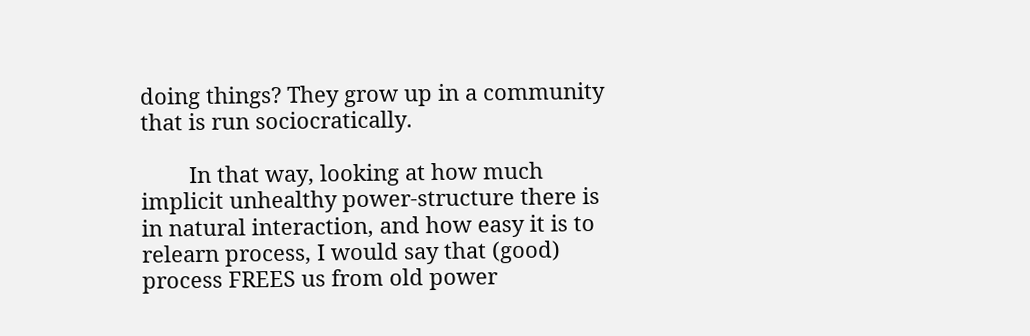doing things? They grow up in a community that is run sociocratically.

        In that way, looking at how much implicit unhealthy power-structure there is in natural interaction, and how easy it is to relearn process, I would say that (good) process FREES us from old power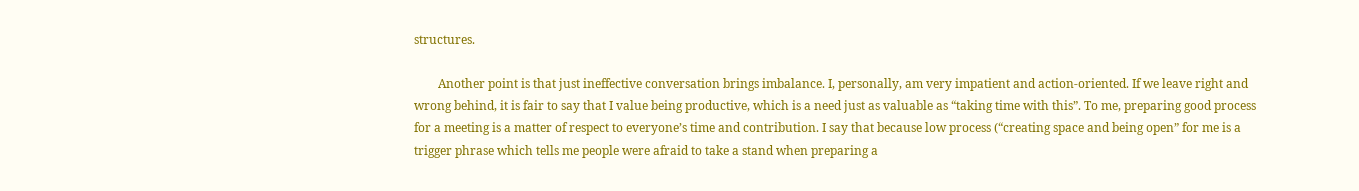structures.

        Another point is that just ineffective conversation brings imbalance. I, personally, am very impatient and action-oriented. If we leave right and wrong behind, it is fair to say that I value being productive, which is a need just as valuable as “taking time with this”. To me, preparing good process for a meeting is a matter of respect to everyone’s time and contribution. I say that because low process (“creating space and being open” for me is a trigger phrase which tells me people were afraid to take a stand when preparing a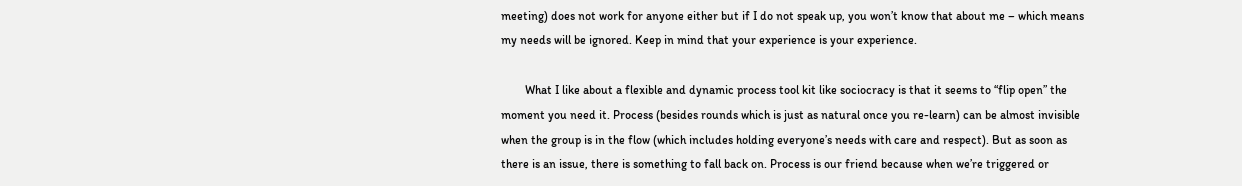meeting) does not work for anyone either but if I do not speak up, you won’t know that about me – which means my needs will be ignored. Keep in mind that your experience is your experience.

        What I like about a flexible and dynamic process tool kit like sociocracy is that it seems to “flip open” the moment you need it. Process (besides rounds which is just as natural once you re-learn) can be almost invisible when the group is in the flow (which includes holding everyone’s needs with care and respect). But as soon as there is an issue, there is something to fall back on. Process is our friend because when we’re triggered or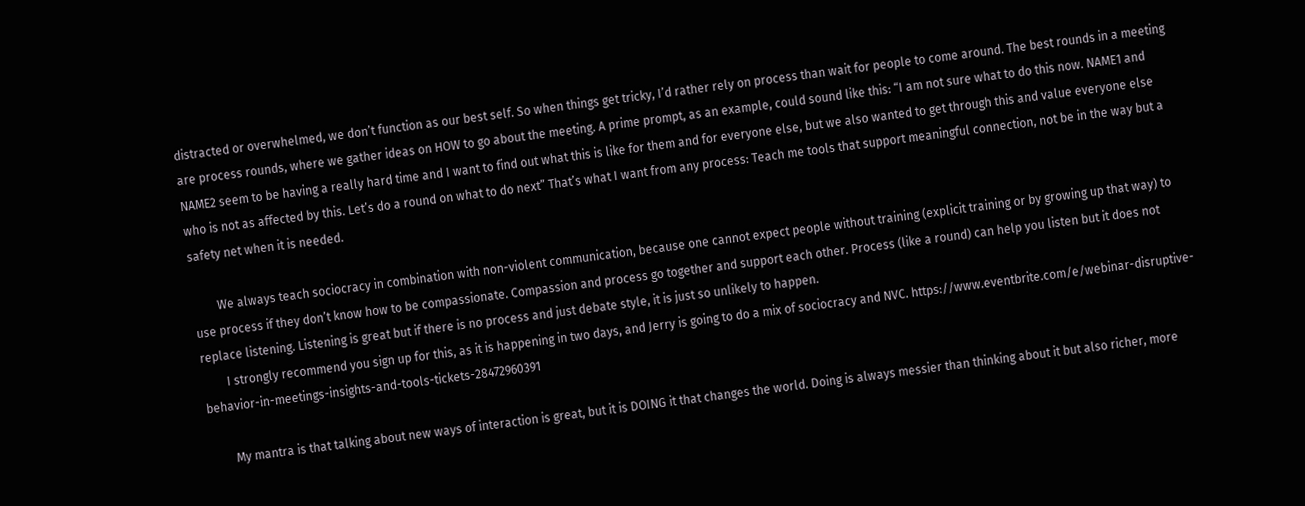distracted or overwhelmed, we don’t function as our best self. So when things get tricky, I’d rather rely on process than wait for people to come around. The best rounds in a meeting are process rounds, where we gather ideas on HOW to go about the meeting. A prime prompt, as an example, could sound like this: “I am not sure what to do this now. NAME1 and NAME2 seem to be having a really hard time and I want to find out what this is like for them and for everyone else, but we also wanted to get through this and value everyone else who is not as affected by this. Let’s do a round on what to do next” That’s what I want from any process: Teach me tools that support meaningful connection, not be in the way but a safety net when it is needed.

        We always teach sociocracy in combination with non-violent communication, because one cannot expect people without training (explicit training or by growing up that way) to use process if they don’t know how to be compassionate. Compassion and process go together and support each other. Process (like a round) can help you listen but it does not replace listening. Listening is great but if there is no process and just debate style, it is just so unlikely to happen.
        I strongly recommend you sign up for this, as it is happening in two days, and Jerry is going to do a mix of sociocracy and NVC. https://www.eventbrite.com/e/webinar-disruptive-behavior-in-meetings-insights-and-tools-tickets-28472960391

        My mantra is that talking about new ways of interaction is great, but it is DOING it that changes the world. Doing is always messier than thinking about it but also richer, more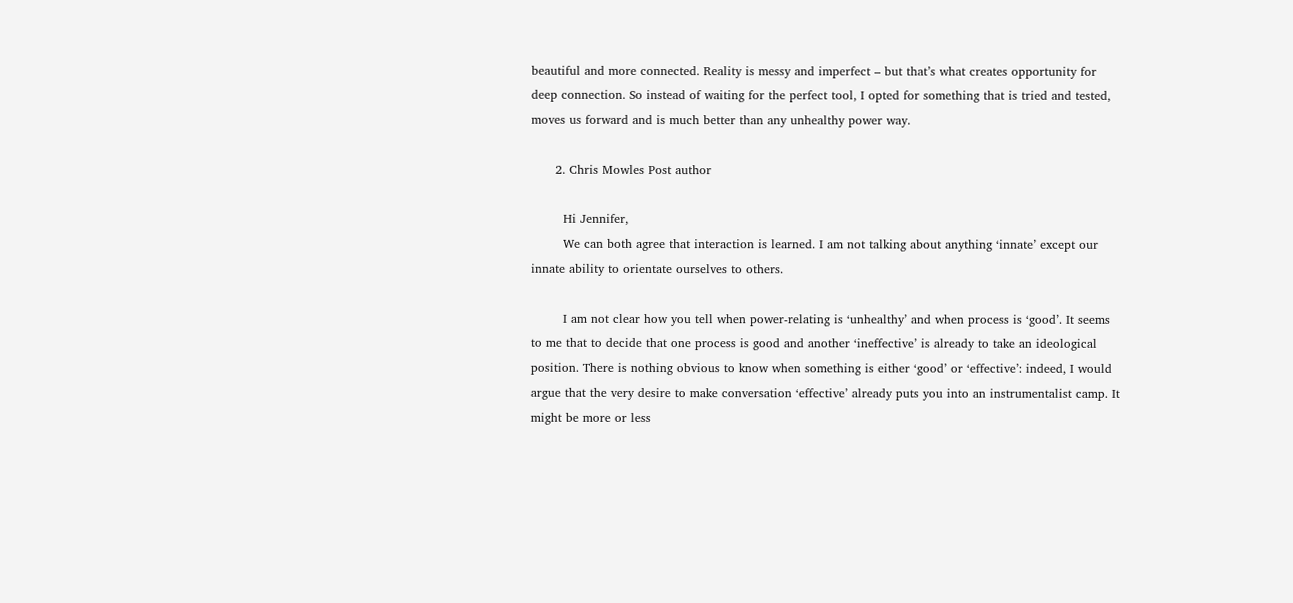beautiful and more connected. Reality is messy and imperfect – but that’s what creates opportunity for deep connection. So instead of waiting for the perfect tool, I opted for something that is tried and tested, moves us forward and is much better than any unhealthy power way.

      2. Chris Mowles Post author

        Hi Jennifer,
        We can both agree that interaction is learned. I am not talking about anything ‘innate’ except our innate ability to orientate ourselves to others.

        I am not clear how you tell when power-relating is ‘unhealthy’ and when process is ‘good’. It seems to me that to decide that one process is good and another ‘ineffective’ is already to take an ideological position. There is nothing obvious to know when something is either ‘good’ or ‘effective’: indeed, I would argue that the very desire to make conversation ‘effective’ already puts you into an instrumentalist camp. It might be more or less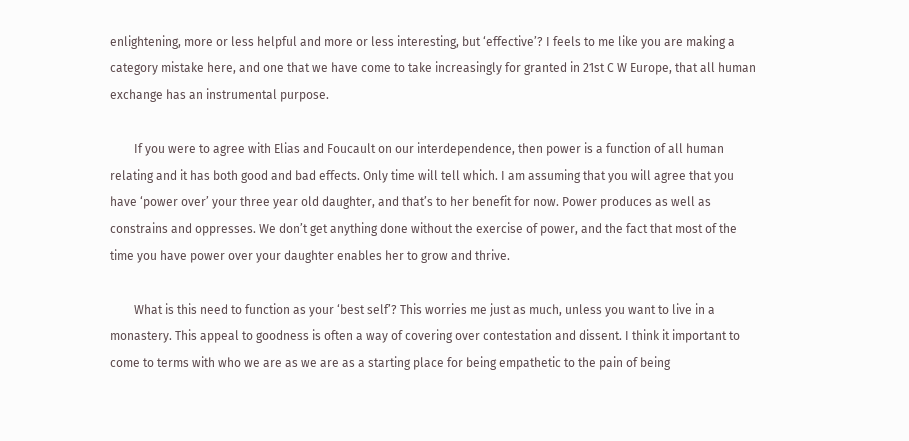enlightening, more or less helpful and more or less interesting, but ‘effective’? I feels to me like you are making a category mistake here, and one that we have come to take increasingly for granted in 21st C W Europe, that all human exchange has an instrumental purpose.

        If you were to agree with Elias and Foucault on our interdependence, then power is a function of all human relating and it has both good and bad effects. Only time will tell which. I am assuming that you will agree that you have ‘power over’ your three year old daughter, and that’s to her benefit for now. Power produces as well as constrains and oppresses. We don’t get anything done without the exercise of power, and the fact that most of the time you have power over your daughter enables her to grow and thrive.

        What is this need to function as your ‘best self’? This worries me just as much, unless you want to live in a monastery. This appeal to goodness is often a way of covering over contestation and dissent. I think it important to come to terms with who we are as we are as a starting place for being empathetic to the pain of being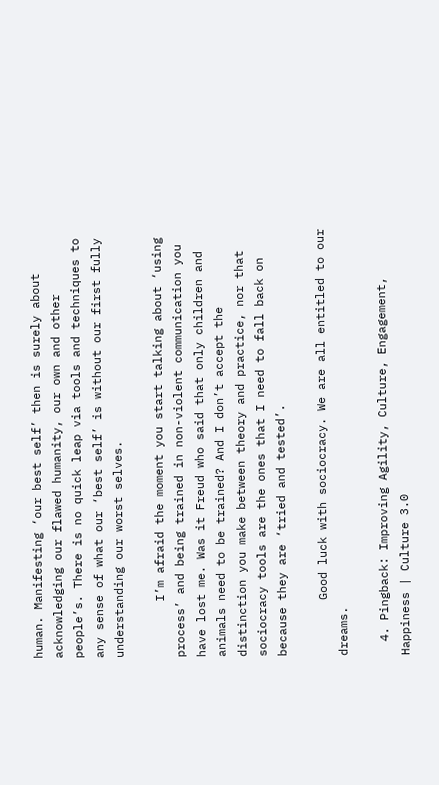human. Manifesting ‘our best self’ then is surely about acknowledging our flawed humanity, our own and other people’s. There is no quick leap via tools and techniques to any sense of what our ‘best self’ is without our first fully understanding our worst selves.

        I’m afraid the moment you start talking about ‘using process’ and being trained in non-violent communication you have lost me. Was it Freud who said that only children and animals need to be trained? And I don’t accept the distinction you make between theory and practice, nor that sociocracy tools are the ones that I need to fall back on because they are ‘tried and tested’.

        Good luck with sociocracy. We are all entitled to our dreams.

  4. Pingback: Improving Agility, Culture, Engagement, Happiness | Culture 3.0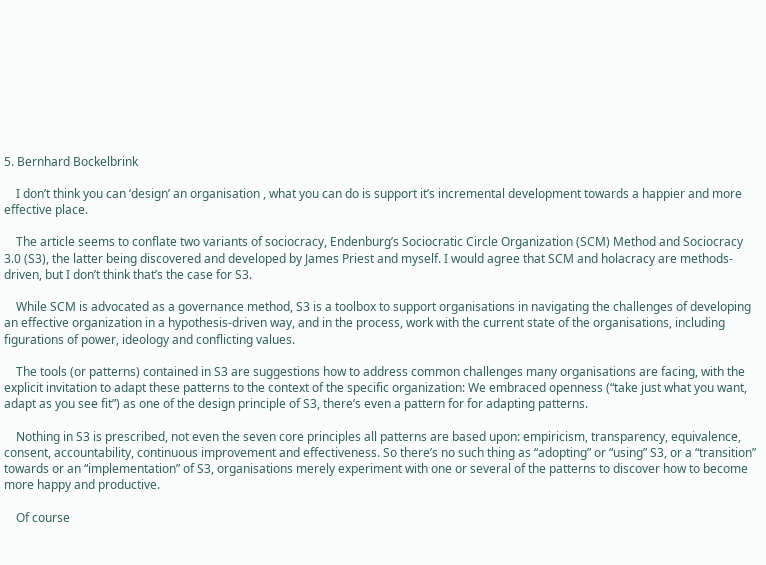5. Bernhard Bockelbrink

    I don’t think you can ‘design’ an organisation , what you can do is support it’s incremental development towards a happier and more effective place.

    The article seems to conflate two variants of sociocracy, Endenburg’s Sociocratic Circle Organization (SCM) Method and Sociocracy 3.0 (S3), the latter being discovered and developed by James Priest and myself. I would agree that SCM and holacracy are methods-driven, but I don’t think that’s the case for S3.

    While SCM is advocated as a governance method, S3 is a toolbox to support organisations in navigating the challenges of developing an effective organization in a hypothesis-driven way, and in the process, work with the current state of the organisations, including figurations of power, ideology and conflicting values.

    The tools (or patterns) contained in S3 are suggestions how to address common challenges many organisations are facing, with the explicit invitation to adapt these patterns to the context of the specific organization: We embraced openness (“take just what you want, adapt as you see fit”) as one of the design principle of S3, there’s even a pattern for for adapting patterns.

    Nothing in S3 is prescribed, not even the seven core principles all patterns are based upon: empiricism, transparency, equivalence, consent, accountability, continuous improvement and effectiveness. So there’s no such thing as “adopting” or “using” S3, or a “transition” towards or an “implementation” of S3, organisations merely experiment with one or several of the patterns to discover how to become more happy and productive.

    Of course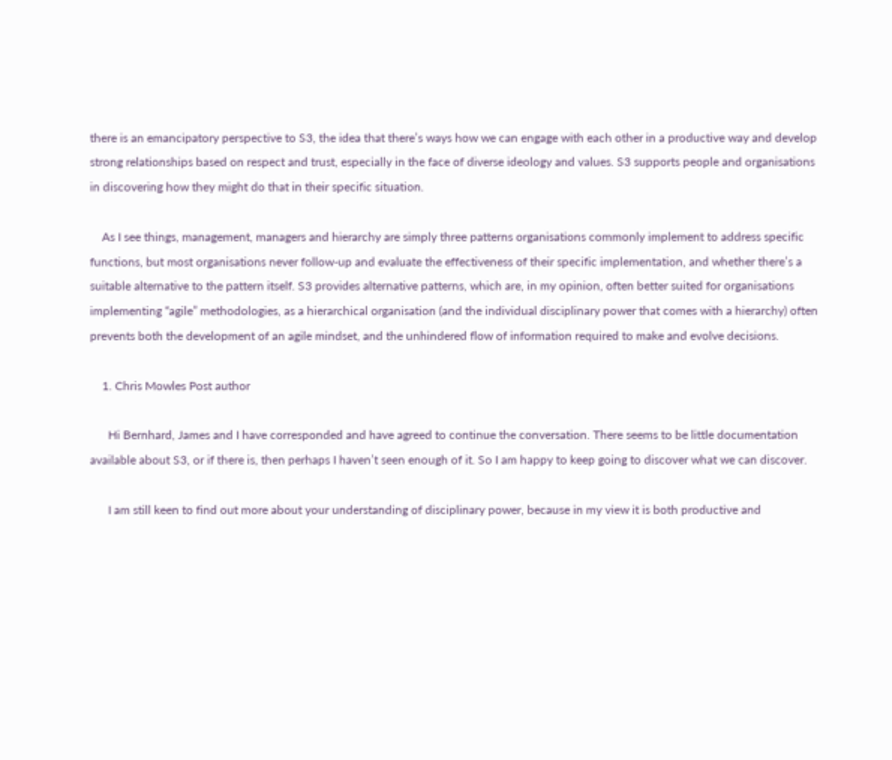there is an emancipatory perspective to S3, the idea that there’s ways how we can engage with each other in a productive way and develop strong relationships based on respect and trust, especially in the face of diverse ideology and values. S3 supports people and organisations in discovering how they might do that in their specific situation.

    As I see things, management, managers and hierarchy are simply three patterns organisations commonly implement to address specific functions, but most organisations never follow-up and evaluate the effectiveness of their specific implementation, and whether there’s a suitable alternative to the pattern itself. S3 provides alternative patterns, which are, in my opinion, often better suited for organisations implementing “agile” methodologies, as a hierarchical organisation (and the individual disciplinary power that comes with a hierarchy) often prevents both the development of an agile mindset, and the unhindered flow of information required to make and evolve decisions.

    1. Chris Mowles Post author

      Hi Bernhard, James and I have corresponded and have agreed to continue the conversation. There seems to be little documentation available about S3, or if there is, then perhaps I haven’t seen enough of it. So I am happy to keep going to discover what we can discover.

      I am still keen to find out more about your understanding of disciplinary power, because in my view it is both productive and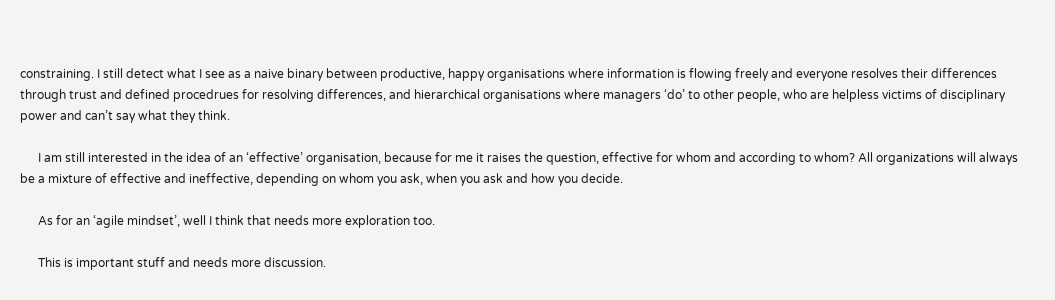constraining. I still detect what I see as a naive binary between productive, happy organisations where information is flowing freely and everyone resolves their differences through trust and defined procedrues for resolving differences, and hierarchical organisations where managers ‘do’ to other people, who are helpless victims of disciplinary power and can’t say what they think.

      I am still interested in the idea of an ‘effective’ organisation, because for me it raises the question, effective for whom and according to whom? All organizations will always be a mixture of effective and ineffective, depending on whom you ask, when you ask and how you decide.

      As for an ‘agile mindset’, well I think that needs more exploration too.

      This is important stuff and needs more discussion.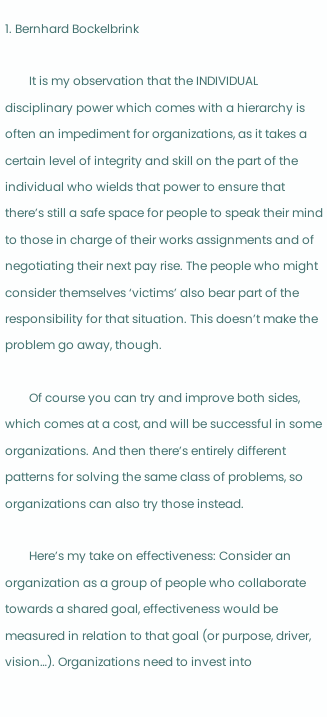1. Bernhard Bockelbrink

        It is my observation that the INDIVIDUAL disciplinary power which comes with a hierarchy is often an impediment for organizations, as it takes a certain level of integrity and skill on the part of the individual who wields that power to ensure that there’s still a safe space for people to speak their mind to those in charge of their works assignments and of negotiating their next pay rise. The people who might consider themselves ‘victims’ also bear part of the responsibility for that situation. This doesn’t make the problem go away, though.

        Of course you can try and improve both sides, which comes at a cost, and will be successful in some organizations. And then there’s entirely different patterns for solving the same class of problems, so organizations can also try those instead.

        Here’s my take on effectiveness: Consider an organization as a group of people who collaborate towards a shared goal, effectiveness would be measured in relation to that goal (or purpose, driver, vision…). Organizations need to invest into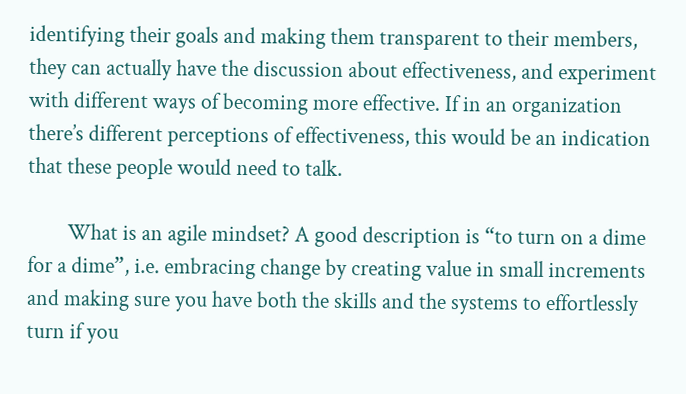identifying their goals and making them transparent to their members, they can actually have the discussion about effectiveness, and experiment with different ways of becoming more effective. If in an organization there’s different perceptions of effectiveness, this would be an indication that these people would need to talk.

        What is an agile mindset? A good description is “to turn on a dime for a dime”, i.e. embracing change by creating value in small increments and making sure you have both the skills and the systems to effortlessly turn if you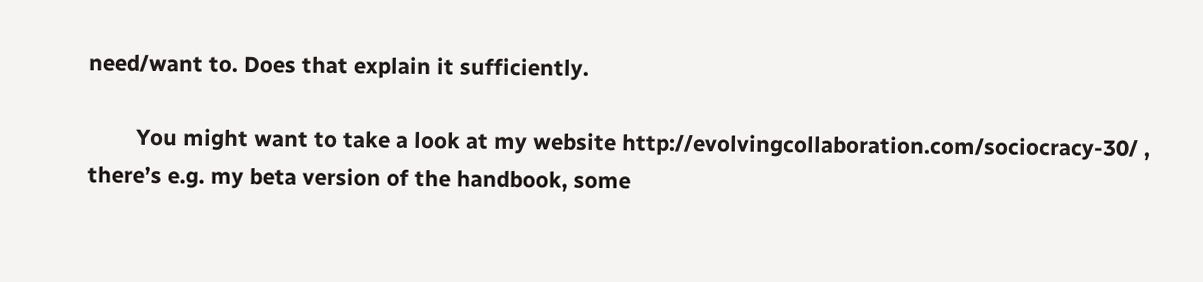need/want to. Does that explain it sufficiently.

        You might want to take a look at my website http://evolvingcollaboration.com/sociocracy-30/ , there’s e.g. my beta version of the handbook, some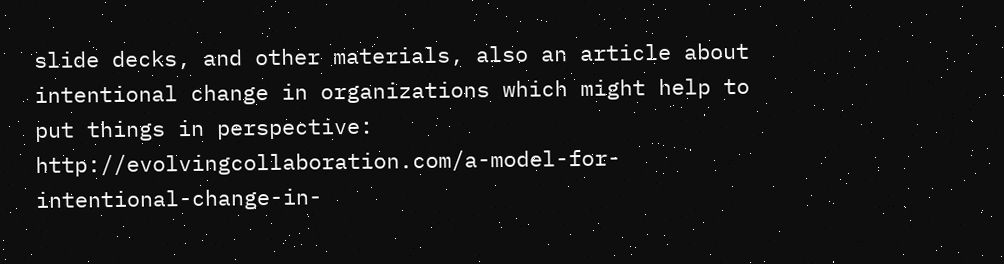slide decks, and other materials, also an article about intentional change in organizations which might help to put things in perspective: http://evolvingcollaboration.com/a-model-for-intentional-change-in-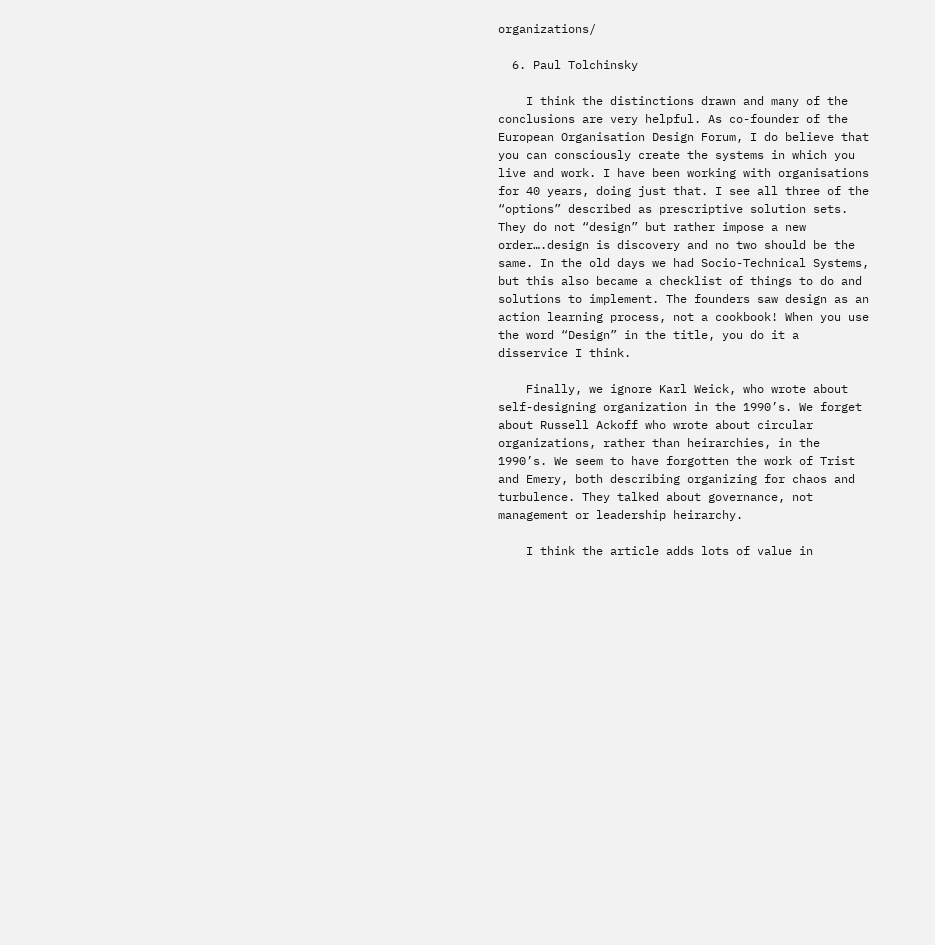organizations/

  6. Paul Tolchinsky

    I think the distinctions drawn and many of the conclusions are very helpful. As co-founder of the European Organisation Design Forum, I do believe that you can consciously create the systems in which you live and work. I have been working with organisations for 40 years, doing just that. I see all three of the “options” described as prescriptive solution sets. They do not “design” but rather impose a new order….design is discovery and no two should be the same. In the old days we had Socio-Technical Systems, but this also became a checklist of things to do and solutions to implement. The founders saw design as an action learning process, not a cookbook! When you use the word “Design” in the title, you do it a disservice I think.

    Finally, we ignore Karl Weick, who wrote about self-designing organization in the 1990’s. We forget about Russell Ackoff who wrote about circular organizations, rather than heirarchies, in the 1990’s. We seem to have forgotten the work of Trist and Emery, both describing organizing for chaos and turbulence. They talked about governance, not management or leadership heirarchy.

    I think the article adds lots of value in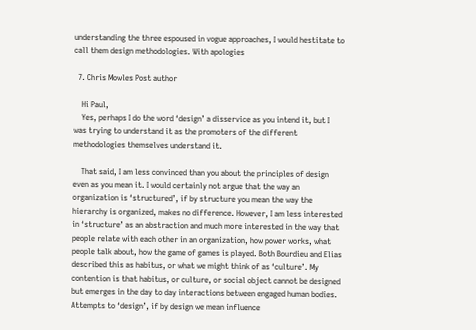understanding the three espoused in vogue approaches, I would hestitate to call them design methodologies. With apologies

  7. Chris Mowles Post author

    Hi Paul,
    Yes, perhaps I do the word ‘design’ a disservice as you intend it, but I was trying to understand it as the promoters of the different methodologies themselves understand it.

    That said, I am less convinced than you about the principles of design even as you mean it. I would certainly not argue that the way an organization is ‘structured’, if by structure you mean the way the hierarchy is organized, makes no difference. However, I am less interested in ‘structure’ as an abstraction and much more interested in the way that people relate with each other in an organization, how power works, what people talk about, how the game of games is played. Both Bourdieu and Elias described this as habitus, or what we might think of as ‘culture’. My contention is that habitus, or culture, or social object cannot be designed but emerges in the day to day interactions between engaged human bodies. Attempts to ‘design’, if by design we mean influence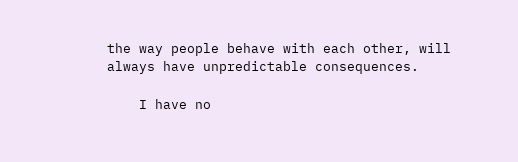the way people behave with each other, will always have unpredictable consequences.

    I have no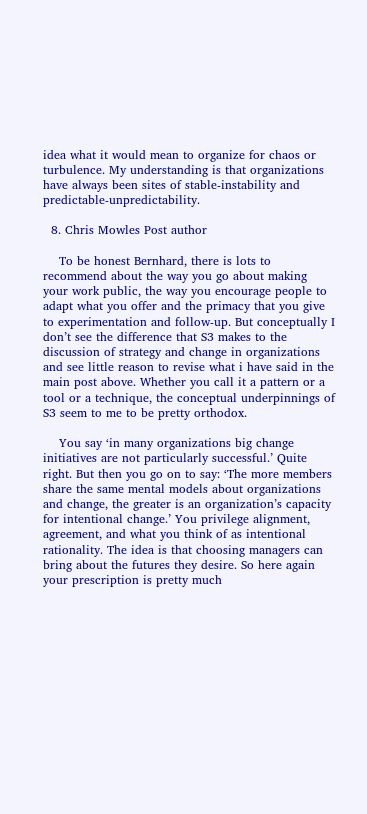idea what it would mean to organize for chaos or turbulence. My understanding is that organizations have always been sites of stable-instability and predictable-unpredictability.

  8. Chris Mowles Post author

    To be honest Bernhard, there is lots to recommend about the way you go about making your work public, the way you encourage people to adapt what you offer and the primacy that you give to experimentation and follow-up. But conceptually I don’t see the difference that S3 makes to the discussion of strategy and change in organizations and see little reason to revise what i have said in the main post above. Whether you call it a pattern or a tool or a technique, the conceptual underpinnings of S3 seem to me to be pretty orthodox.

    You say ‘in many organizations big change initiatives are not particularly successful.’ Quite right. But then you go on to say: ‘The more members share the same mental models about organizations and change, the greater is an organization’s capacity for intentional change.’ You privilege alignment, agreement, and what you think of as intentional rationality. The idea is that choosing managers can bring about the futures they desire. So here again your prescription is pretty much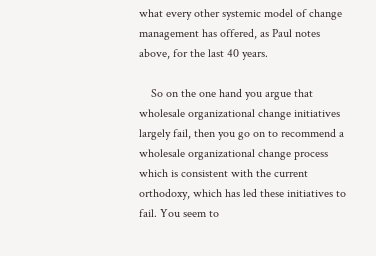what every other systemic model of change management has offered, as Paul notes above, for the last 40 years.

    So on the one hand you argue that wholesale organizational change initiatives largely fail, then you go on to recommend a wholesale organizational change process which is consistent with the current orthodoxy, which has led these initiatives to fail. You seem to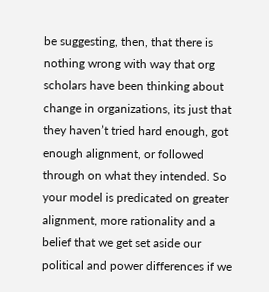be suggesting, then, that there is nothing wrong with way that org scholars have been thinking about change in organizations, its just that they haven’t tried hard enough, got enough alignment, or followed through on what they intended. So your model is predicated on greater alignment, more rationality and a belief that we get set aside our political and power differences if we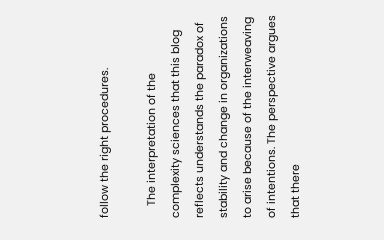follow the right procedures.

    The interpretation of the complexity sciences that this blog reflects understands the paradox of stability and change in organizations to arise because of the interweaving of intentions. The perspective argues that there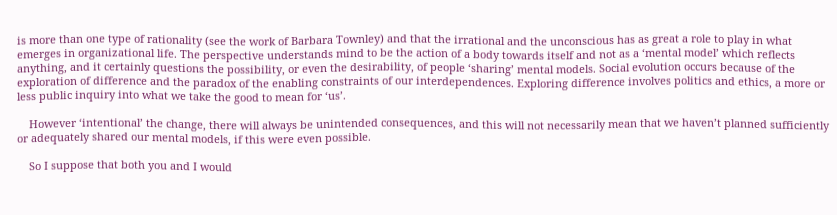is more than one type of rationality (see the work of Barbara Townley) and that the irrational and the unconscious has as great a role to play in what emerges in organizational life. The perspective understands mind to be the action of a body towards itself and not as a ‘mental model’ which reflects anything, and it certainly questions the possibility, or even the desirability, of people ‘sharing’ mental models. Social evolution occurs because of the exploration of difference and the paradox of the enabling constraints of our interdependences. Exploring difference involves politics and ethics, a more or less public inquiry into what we take the good to mean for ‘us’.

    However ‘intentional’ the change, there will always be unintended consequences, and this will not necessarily mean that we haven’t planned sufficiently or adequately shared our mental models, if this were even possible.

    So I suppose that both you and I would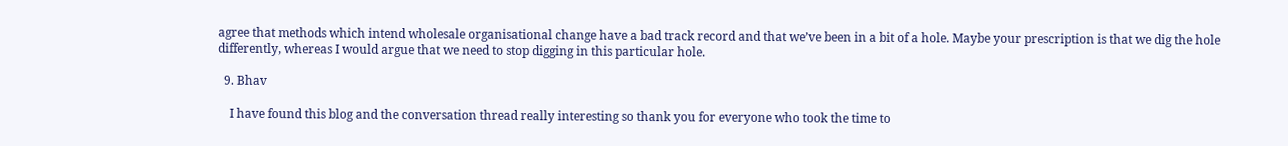agree that methods which intend wholesale organisational change have a bad track record and that we’ve been in a bit of a hole. Maybe your prescription is that we dig the hole differently, whereas I would argue that we need to stop digging in this particular hole.

  9. Bhav

    I have found this blog and the conversation thread really interesting so thank you for everyone who took the time to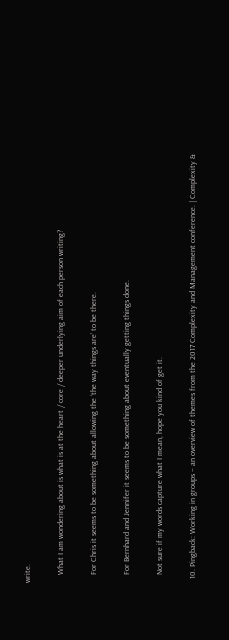write.

    What I am wondering about is what is at the heart / core / deeper underlying aim of each person writing?

    For Chris it seems to be something about allowing the ‘the way things are’ to be there.

    For Bernhard and Jennifer it seems to be something about eventually getting things done.

    Not sure if my words capture what I mean, hope you kind of get it.

  10. Pingback: Working in groups – an overview of themes from the 2017 Complexity and Management conference. | Complexity &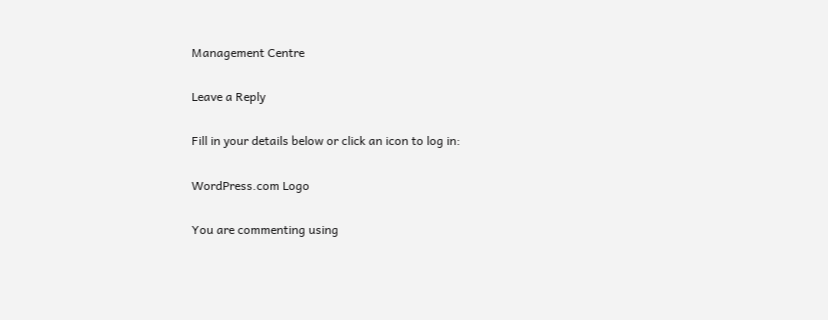Management Centre

Leave a Reply

Fill in your details below or click an icon to log in:

WordPress.com Logo

You are commenting using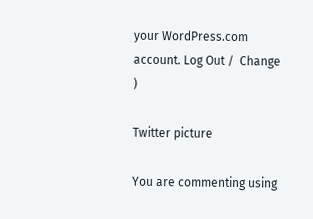your WordPress.com account. Log Out /  Change )

Twitter picture

You are commenting using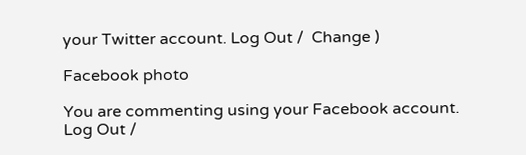your Twitter account. Log Out /  Change )

Facebook photo

You are commenting using your Facebook account. Log Out /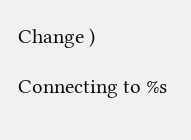Change )

Connecting to %s